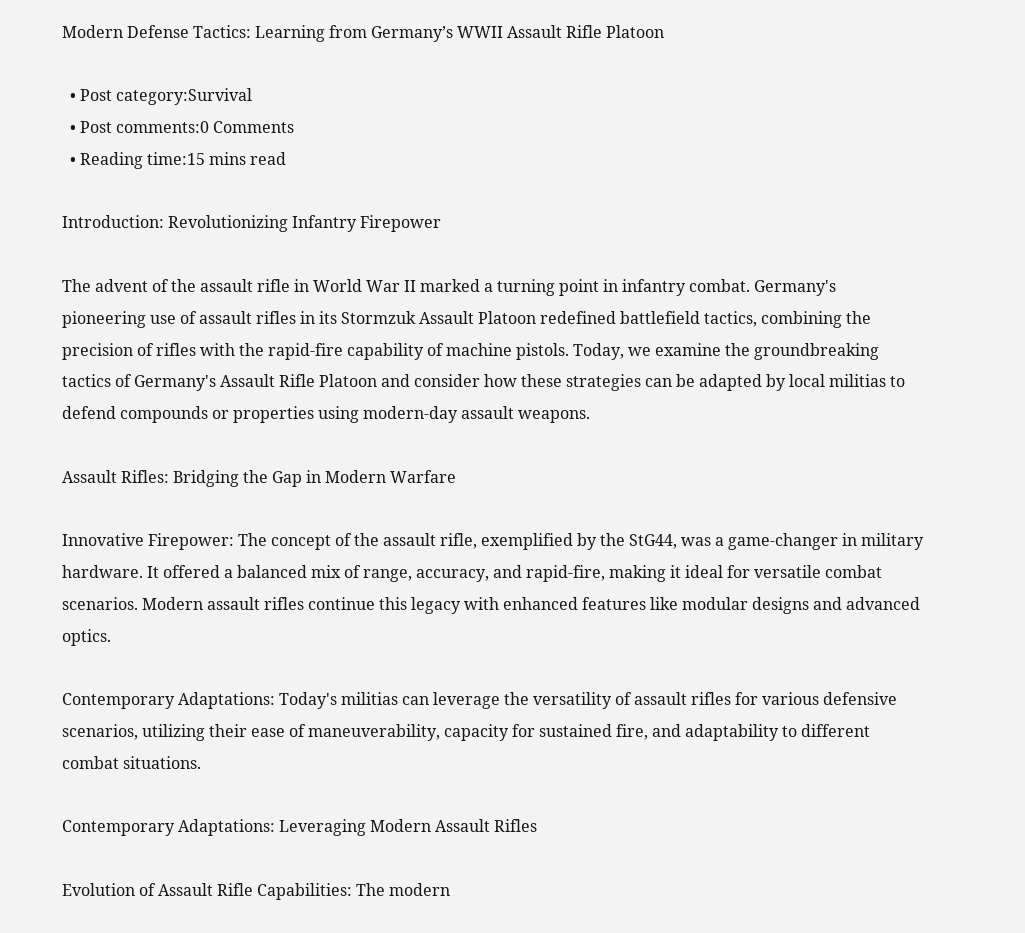Modern Defense Tactics: Learning from Germany’s WWII Assault Rifle Platoon

  • Post category:Survival
  • Post comments:0 Comments
  • Reading time:15 mins read

Introduction: Revolutionizing Infantry Firepower

The advent of the assault rifle in World War II marked a turning point in infantry combat. Germany's pioneering use of assault rifles in its Stormzuk Assault Platoon redefined battlefield tactics, combining the precision of rifles with the rapid-fire capability of machine pistols. Today, we examine the groundbreaking tactics of Germany's Assault Rifle Platoon and consider how these strategies can be adapted by local militias to defend compounds or properties using modern-day assault weapons.

Assault Rifles: Bridging the Gap in Modern Warfare

Innovative Firepower: The concept of the assault rifle, exemplified by the StG44, was a game-changer in military hardware. It offered a balanced mix of range, accuracy, and rapid-fire, making it ideal for versatile combat scenarios. Modern assault rifles continue this legacy with enhanced features like modular designs and advanced optics.

Contemporary Adaptations: Today's militias can leverage the versatility of assault rifles for various defensive scenarios, utilizing their ease of maneuverability, capacity for sustained fire, and adaptability to different combat situations.

Contemporary Adaptations: Leveraging Modern Assault Rifles

Evolution of Assault Rifle Capabilities: The modern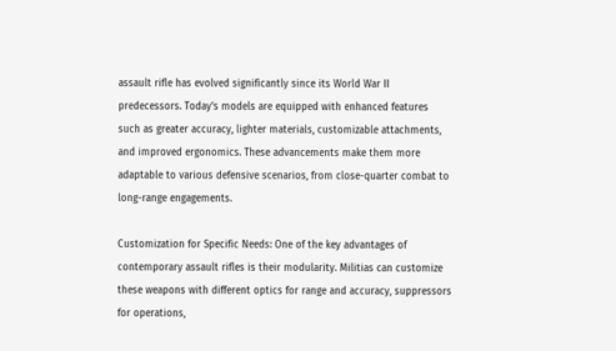assault rifle has evolved significantly since its World War II predecessors. Today's models are equipped with enhanced features such as greater accuracy, lighter materials, customizable attachments, and improved ergonomics. These advancements make them more adaptable to various defensive scenarios, from close-quarter combat to long-range engagements.

Customization for Specific Needs: One of the key advantages of contemporary assault rifles is their modularity. Militias can customize these weapons with different optics for range and accuracy, suppressors for operations,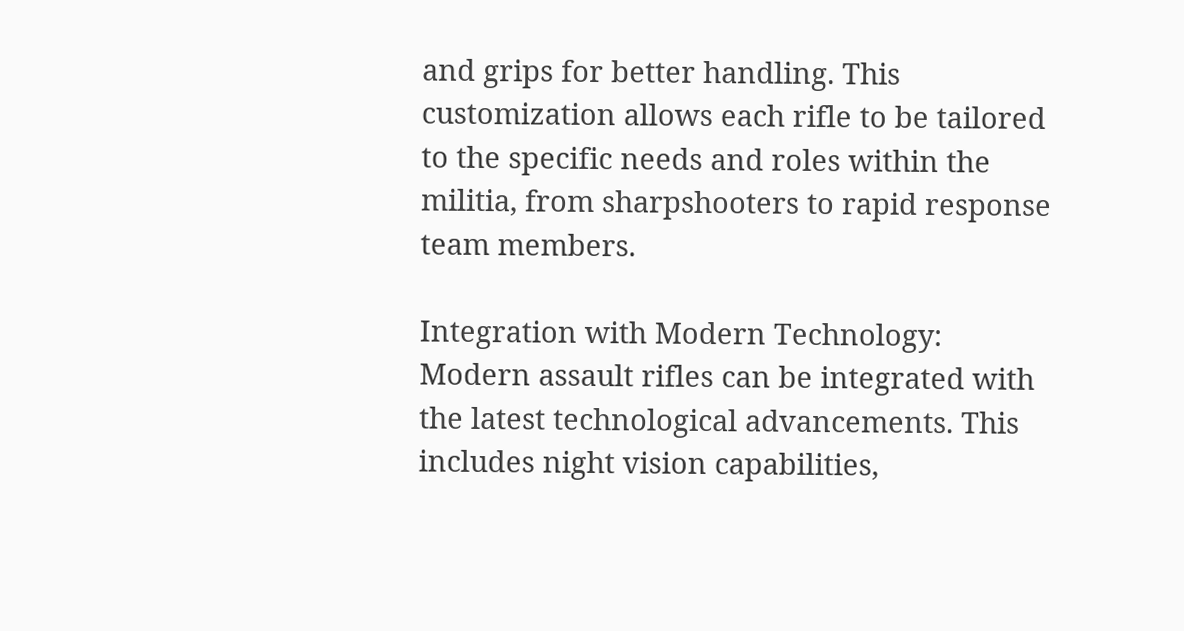and grips for better handling. This customization allows each rifle to be tailored to the specific needs and roles within the militia, from sharpshooters to rapid response team members.

Integration with Modern Technology: Modern assault rifles can be integrated with the latest technological advancements. This includes night vision capabilities,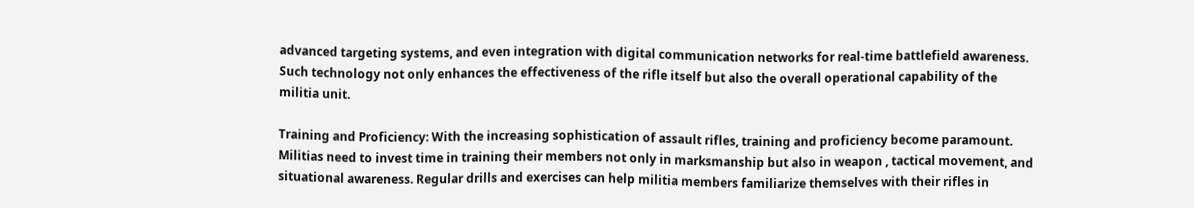advanced targeting systems, and even integration with digital communication networks for real-time battlefield awareness. Such technology not only enhances the effectiveness of the rifle itself but also the overall operational capability of the militia unit.

Training and Proficiency: With the increasing sophistication of assault rifles, training and proficiency become paramount. Militias need to invest time in training their members not only in marksmanship but also in weapon , tactical movement, and situational awareness. Regular drills and exercises can help militia members familiarize themselves with their rifles in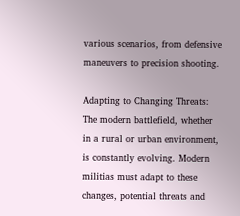various scenarios, from defensive maneuvers to precision shooting.

Adapting to Changing Threats: The modern battlefield, whether in a rural or urban environment, is constantly evolving. Modern militias must adapt to these changes, potential threats and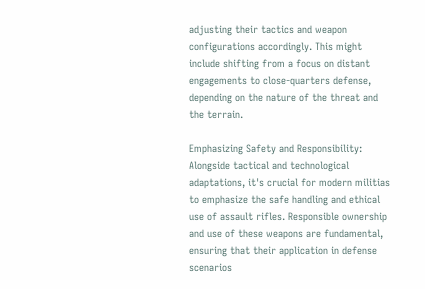adjusting their tactics and weapon configurations accordingly. This might include shifting from a focus on distant engagements to close-quarters defense, depending on the nature of the threat and the terrain.

Emphasizing Safety and Responsibility: Alongside tactical and technological adaptations, it's crucial for modern militias to emphasize the safe handling and ethical use of assault rifles. Responsible ownership and use of these weapons are fundamental, ensuring that their application in defense scenarios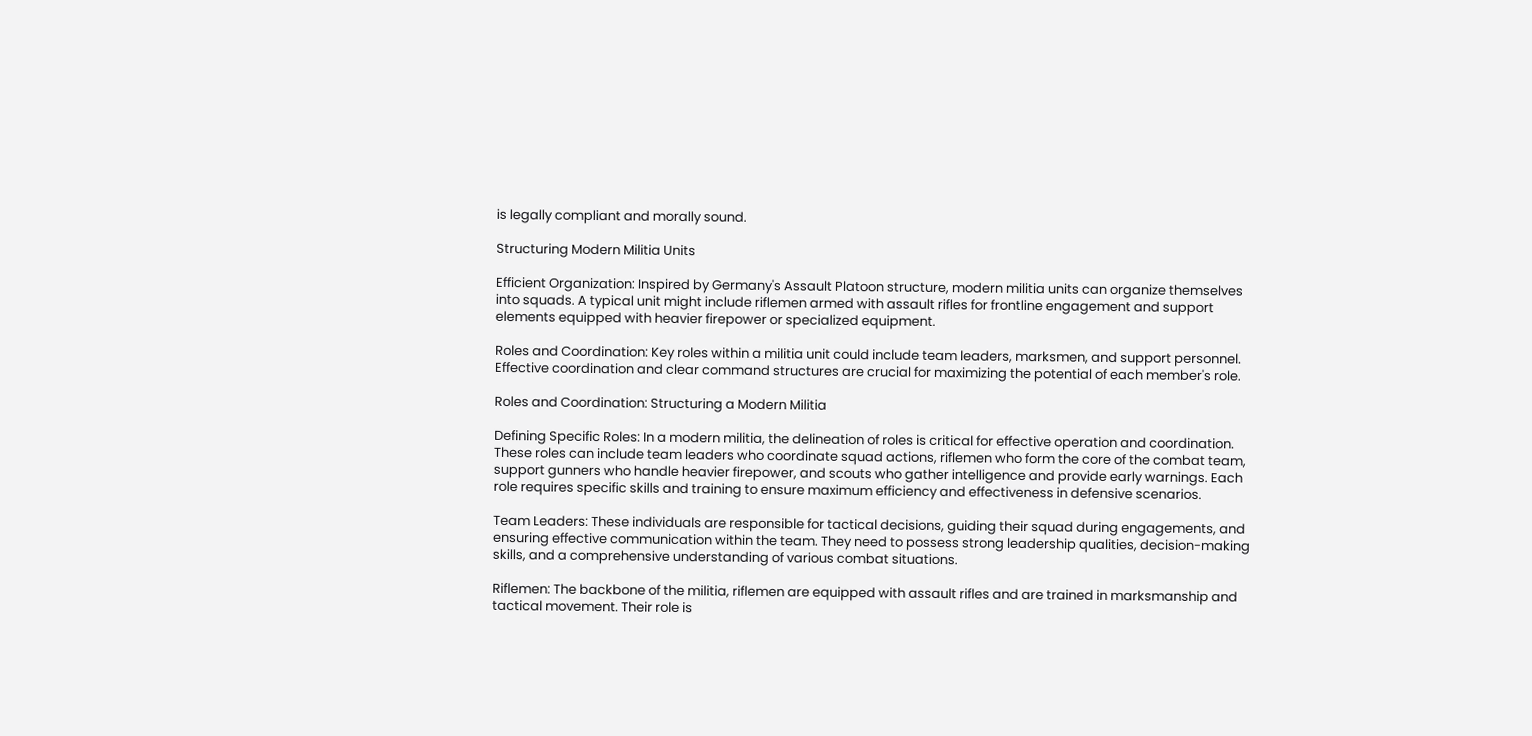is legally compliant and morally sound.

Structuring Modern Militia Units

Efficient Organization: Inspired by Germany's Assault Platoon structure, modern militia units can organize themselves into squads. A typical unit might include riflemen armed with assault rifles for frontline engagement and support elements equipped with heavier firepower or specialized equipment.

Roles and Coordination: Key roles within a militia unit could include team leaders, marksmen, and support personnel. Effective coordination and clear command structures are crucial for maximizing the potential of each member's role.

Roles and Coordination: Structuring a Modern Militia

Defining Specific Roles: In a modern militia, the delineation of roles is critical for effective operation and coordination. These roles can include team leaders who coordinate squad actions, riflemen who form the core of the combat team, support gunners who handle heavier firepower, and scouts who gather intelligence and provide early warnings. Each role requires specific skills and training to ensure maximum efficiency and effectiveness in defensive scenarios.

Team Leaders: These individuals are responsible for tactical decisions, guiding their squad during engagements, and ensuring effective communication within the team. They need to possess strong leadership qualities, decision-making skills, and a comprehensive understanding of various combat situations.

Riflemen: The backbone of the militia, riflemen are equipped with assault rifles and are trained in marksmanship and tactical movement. Their role is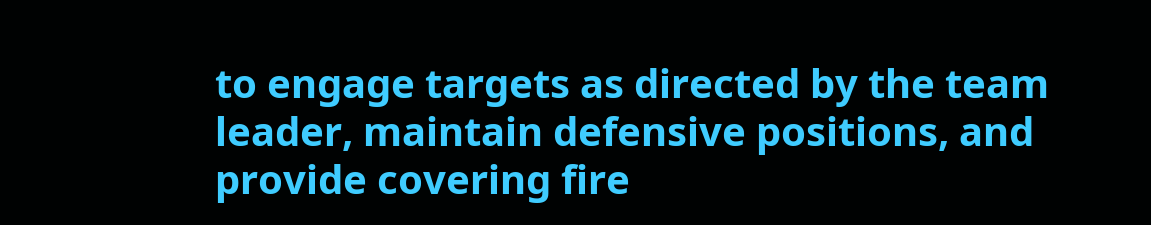to engage targets as directed by the team leader, maintain defensive positions, and provide covering fire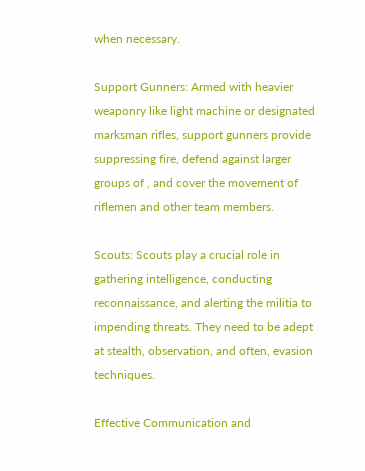when necessary.

Support Gunners: Armed with heavier weaponry like light machine or designated marksman rifles, support gunners provide suppressing fire, defend against larger groups of , and cover the movement of riflemen and other team members.

Scouts: Scouts play a crucial role in gathering intelligence, conducting reconnaissance, and alerting the militia to impending threats. They need to be adept at stealth, observation, and often, evasion techniques.

Effective Communication and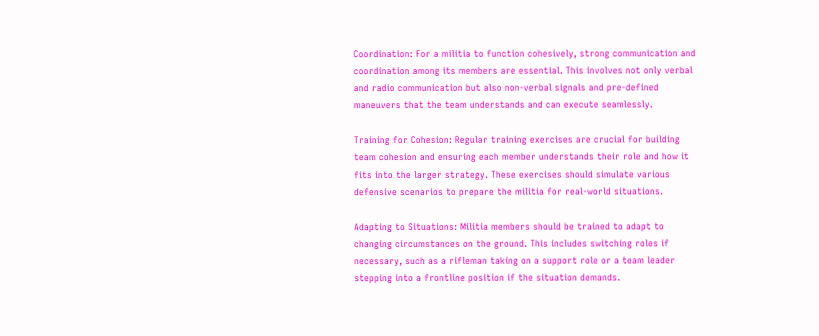Coordination: For a militia to function cohesively, strong communication and coordination among its members are essential. This involves not only verbal and radio communication but also non-verbal signals and pre-defined maneuvers that the team understands and can execute seamlessly.

Training for Cohesion: Regular training exercises are crucial for building team cohesion and ensuring each member understands their role and how it fits into the larger strategy. These exercises should simulate various defensive scenarios to prepare the militia for real-world situations.

Adapting to Situations: Militia members should be trained to adapt to changing circumstances on the ground. This includes switching roles if necessary, such as a rifleman taking on a support role or a team leader stepping into a frontline position if the situation demands.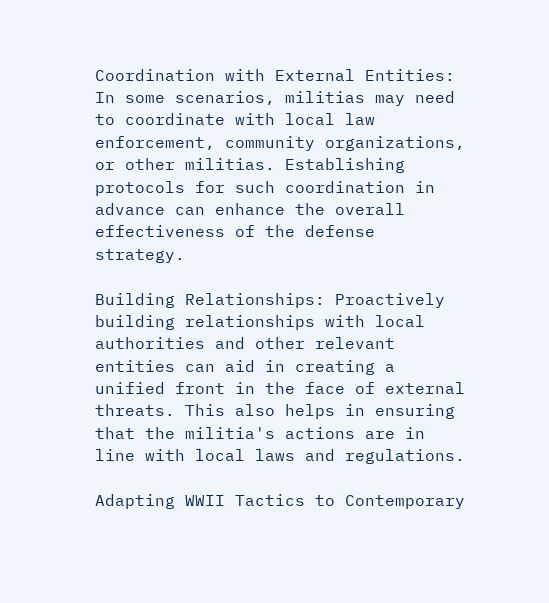Coordination with External Entities: In some scenarios, militias may need to coordinate with local law enforcement, community organizations, or other militias. Establishing protocols for such coordination in advance can enhance the overall effectiveness of the defense strategy.

Building Relationships: Proactively building relationships with local authorities and other relevant entities can aid in creating a unified front in the face of external threats. This also helps in ensuring that the militia's actions are in line with local laws and regulations.

Adapting WWII Tactics to Contemporary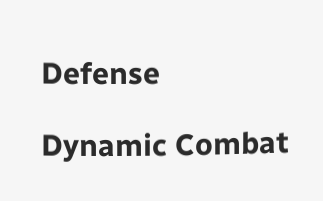Defense

Dynamic Combat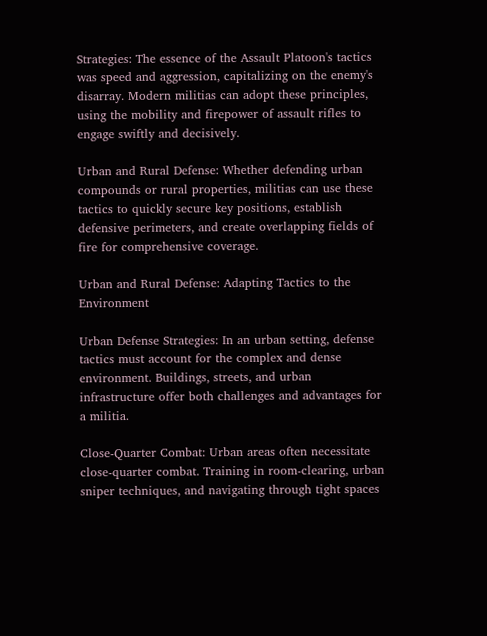Strategies: The essence of the Assault Platoon's tactics was speed and aggression, capitalizing on the enemy's disarray. Modern militias can adopt these principles, using the mobility and firepower of assault rifles to engage swiftly and decisively.

Urban and Rural Defense: Whether defending urban compounds or rural properties, militias can use these tactics to quickly secure key positions, establish defensive perimeters, and create overlapping fields of fire for comprehensive coverage.

Urban and Rural Defense: Adapting Tactics to the Environment

Urban Defense Strategies: In an urban setting, defense tactics must account for the complex and dense environment. Buildings, streets, and urban infrastructure offer both challenges and advantages for a militia.

Close-Quarter Combat: Urban areas often necessitate close-quarter combat. Training in room-clearing, urban sniper techniques, and navigating through tight spaces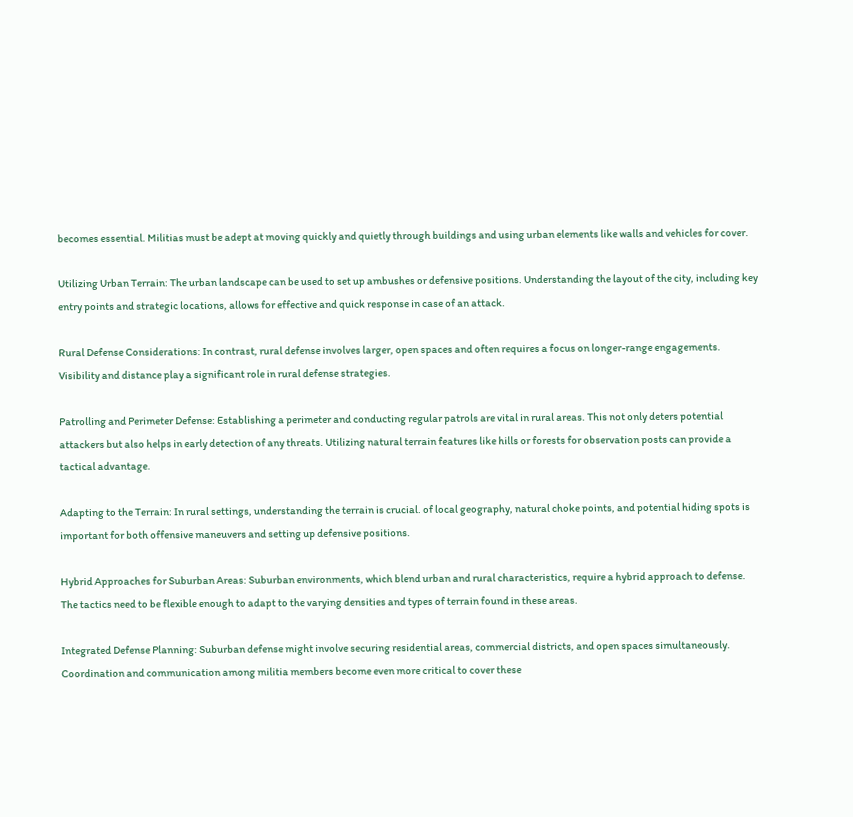becomes essential. Militias must be adept at moving quickly and quietly through buildings and using urban elements like walls and vehicles for cover.

Utilizing Urban Terrain: The urban landscape can be used to set up ambushes or defensive positions. Understanding the layout of the city, including key entry points and strategic locations, allows for effective and quick response in case of an attack.

Rural Defense Considerations: In contrast, rural defense involves larger, open spaces and often requires a focus on longer-range engagements. Visibility and distance play a significant role in rural defense strategies.

Patrolling and Perimeter Defense: Establishing a perimeter and conducting regular patrols are vital in rural areas. This not only deters potential attackers but also helps in early detection of any threats. Utilizing natural terrain features like hills or forests for observation posts can provide a tactical advantage.

Adapting to the Terrain: In rural settings, understanding the terrain is crucial. of local geography, natural choke points, and potential hiding spots is important for both offensive maneuvers and setting up defensive positions.

Hybrid Approaches for Suburban Areas: Suburban environments, which blend urban and rural characteristics, require a hybrid approach to defense. The tactics need to be flexible enough to adapt to the varying densities and types of terrain found in these areas.

Integrated Defense Planning: Suburban defense might involve securing residential areas, commercial districts, and open spaces simultaneously. Coordination and communication among militia members become even more critical to cover these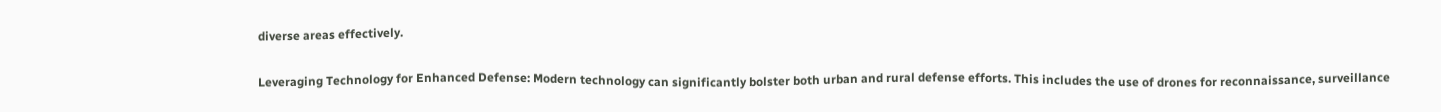diverse areas effectively.

Leveraging Technology for Enhanced Defense: Modern technology can significantly bolster both urban and rural defense efforts. This includes the use of drones for reconnaissance, surveillance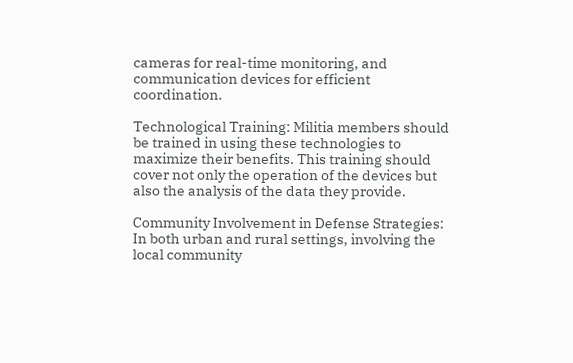cameras for real-time monitoring, and communication devices for efficient coordination.

Technological Training: Militia members should be trained in using these technologies to maximize their benefits. This training should cover not only the operation of the devices but also the analysis of the data they provide.

Community Involvement in Defense Strategies: In both urban and rural settings, involving the local community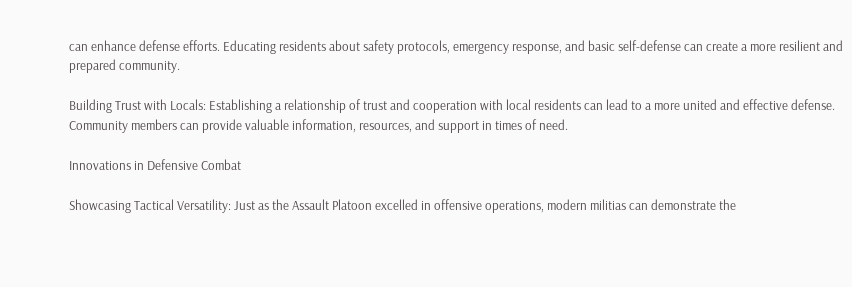can enhance defense efforts. Educating residents about safety protocols, emergency response, and basic self-defense can create a more resilient and prepared community.

Building Trust with Locals: Establishing a relationship of trust and cooperation with local residents can lead to a more united and effective defense. Community members can provide valuable information, resources, and support in times of need.

Innovations in Defensive Combat

Showcasing Tactical Versatility: Just as the Assault Platoon excelled in offensive operations, modern militias can demonstrate the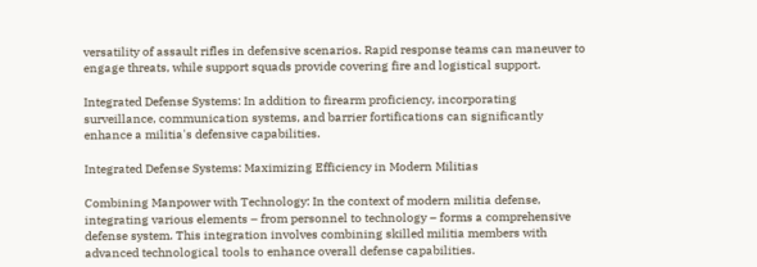versatility of assault rifles in defensive scenarios. Rapid response teams can maneuver to engage threats, while support squads provide covering fire and logistical support.

Integrated Defense Systems: In addition to firearm proficiency, incorporating surveillance, communication systems, and barrier fortifications can significantly enhance a militia's defensive capabilities.

Integrated Defense Systems: Maximizing Efficiency in Modern Militias

Combining Manpower with Technology: In the context of modern militia defense, integrating various elements – from personnel to technology – forms a comprehensive defense system. This integration involves combining skilled militia members with advanced technological tools to enhance overall defense capabilities.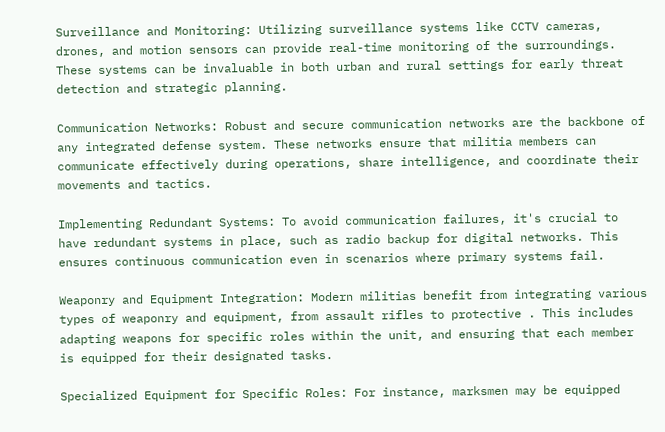Surveillance and Monitoring: Utilizing surveillance systems like CCTV cameras, drones, and motion sensors can provide real-time monitoring of the surroundings. These systems can be invaluable in both urban and rural settings for early threat detection and strategic planning.

Communication Networks: Robust and secure communication networks are the backbone of any integrated defense system. These networks ensure that militia members can communicate effectively during operations, share intelligence, and coordinate their movements and tactics.

Implementing Redundant Systems: To avoid communication failures, it's crucial to have redundant systems in place, such as radio backup for digital networks. This ensures continuous communication even in scenarios where primary systems fail.

Weaponry and Equipment Integration: Modern militias benefit from integrating various types of weaponry and equipment, from assault rifles to protective . This includes adapting weapons for specific roles within the unit, and ensuring that each member is equipped for their designated tasks.

Specialized Equipment for Specific Roles: For instance, marksmen may be equipped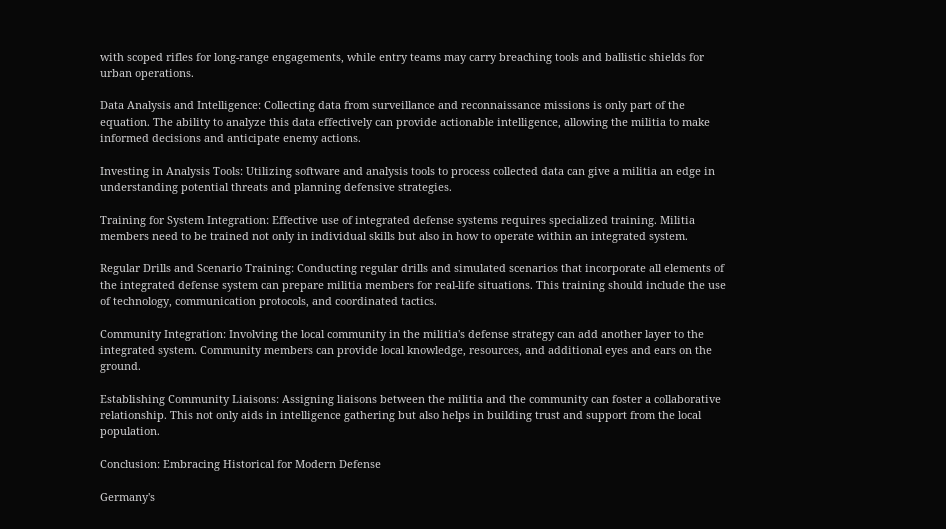with scoped rifles for long-range engagements, while entry teams may carry breaching tools and ballistic shields for urban operations.

Data Analysis and Intelligence: Collecting data from surveillance and reconnaissance missions is only part of the equation. The ability to analyze this data effectively can provide actionable intelligence, allowing the militia to make informed decisions and anticipate enemy actions.

Investing in Analysis Tools: Utilizing software and analysis tools to process collected data can give a militia an edge in understanding potential threats and planning defensive strategies.

Training for System Integration: Effective use of integrated defense systems requires specialized training. Militia members need to be trained not only in individual skills but also in how to operate within an integrated system.

Regular Drills and Scenario Training: Conducting regular drills and simulated scenarios that incorporate all elements of the integrated defense system can prepare militia members for real-life situations. This training should include the use of technology, communication protocols, and coordinated tactics.

Community Integration: Involving the local community in the militia's defense strategy can add another layer to the integrated system. Community members can provide local knowledge, resources, and additional eyes and ears on the ground.

Establishing Community Liaisons: Assigning liaisons between the militia and the community can foster a collaborative relationship. This not only aids in intelligence gathering but also helps in building trust and support from the local population.

Conclusion: Embracing Historical for Modern Defense

Germany's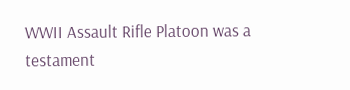WWII Assault Rifle Platoon was a testament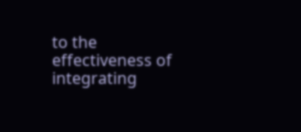to the effectiveness of integrating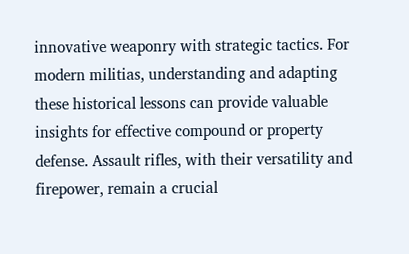innovative weaponry with strategic tactics. For modern militias, understanding and adapting these historical lessons can provide valuable insights for effective compound or property defense. Assault rifles, with their versatility and firepower, remain a crucial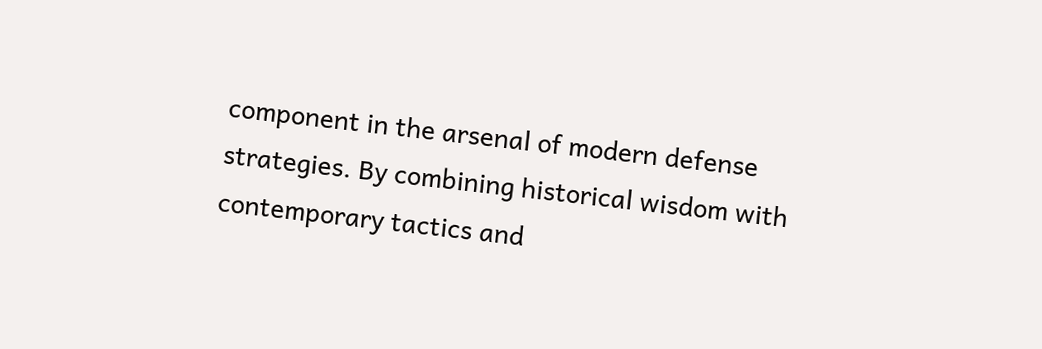component in the arsenal of modern defense strategies. By combining historical wisdom with contemporary tactics and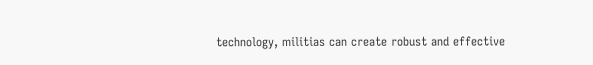technology, militias can create robust and effective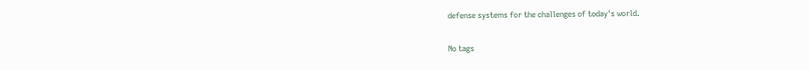defense systems for the challenges of today's world.

No tags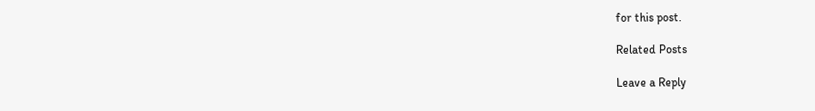for this post.

Related Posts

Leave a Reply